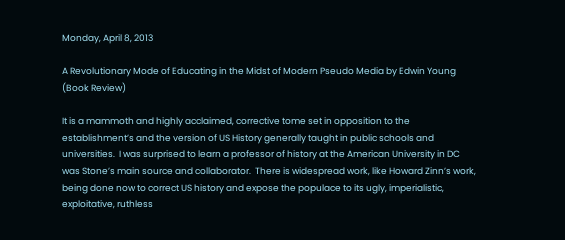Monday, April 8, 2013

A Revolutionary Mode of Educating in the Midst of Modern Pseudo Media by Edwin Young (Book Review)

It is a mammoth and highly acclaimed, corrective tome set in opposition to the establishment’s and the version of US History generally taught in public schools and universities.  I was surprised to learn a professor of history at the American University in DC was Stone’s main source and collaborator.  There is widespread work, like Howard Zinn’s work,  being done now to correct US history and expose the populace to its ugly, imperialistic, exploitative, ruthless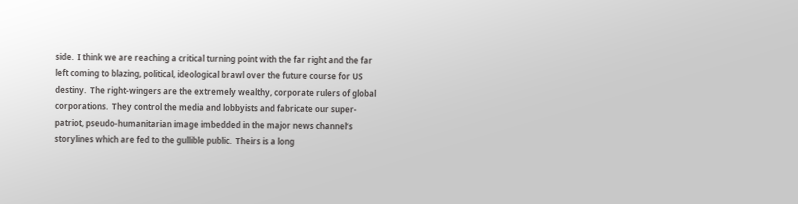side.  I think we are reaching a critical turning point with the far right and the far left coming to blazing, political, ideological brawl over the future course for US destiny.  The right-wingers are the extremely wealthy, corporate rulers of global corporations.  They control the media and lobbyists and fabricate our super-patriot, pseudo-humanitarian image imbedded in the major news channel’s storylines which are fed to the gullible public.  Theirs is a long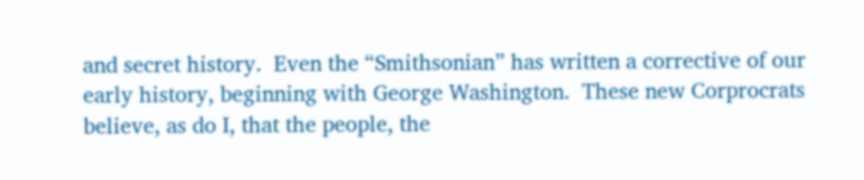and secret history.  Even the “Smithsonian” has written a corrective of our early history, beginning with George Washington.  These new Corprocrats believe, as do I, that the people, the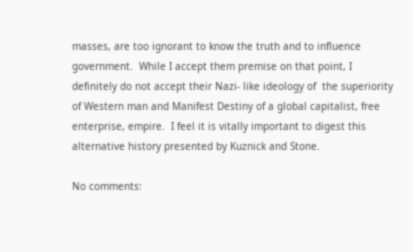masses, are too ignorant to know the truth and to influence government.  While I accept them premise on that point, I definitely do not accept their Nazi- like ideology of  the superiority of Western man and Manifest Destiny of a global capitalist, free enterprise, empire.  I feel it is vitally important to digest this alternative history presented by Kuznick and Stone.

No comments: